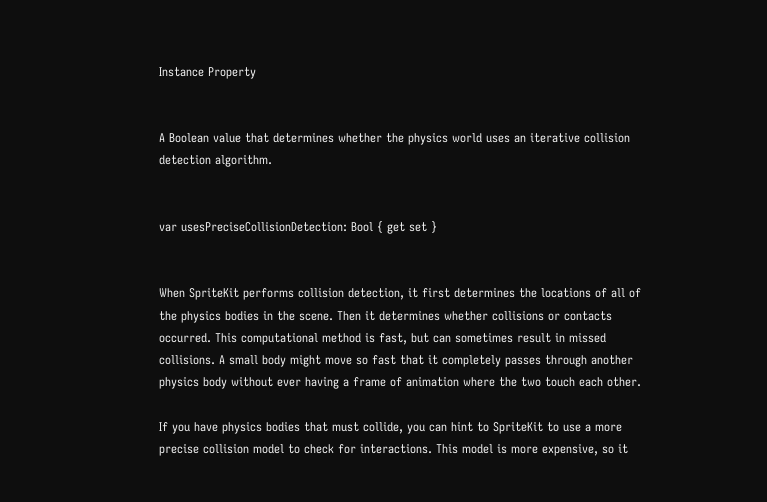Instance Property


A Boolean value that determines whether the physics world uses an iterative collision detection algorithm.


var usesPreciseCollisionDetection: Bool { get set }


When SpriteKit performs collision detection, it first determines the locations of all of the physics bodies in the scene. Then it determines whether collisions or contacts occurred. This computational method is fast, but can sometimes result in missed collisions. A small body might move so fast that it completely passes through another physics body without ever having a frame of animation where the two touch each other.

If you have physics bodies that must collide, you can hint to SpriteKit to use a more precise collision model to check for interactions. This model is more expensive, so it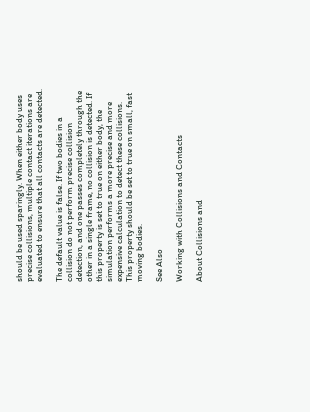should be used sparingly. When either body uses precise collisions, multiple contact iterations are evaluated to ensure that all contacts are detected.

The default value is false. If two bodies in a collision do not perform precise collision detection, and one passes completely through the other in a single frame, no collision is detected. If this property is set to true on either body, the simulation performs a more precise and more expensive calculation to detect these collisions. This property should be set to true on small, fast moving bodies.

See Also

Working with Collisions and Contacts

About Collisions and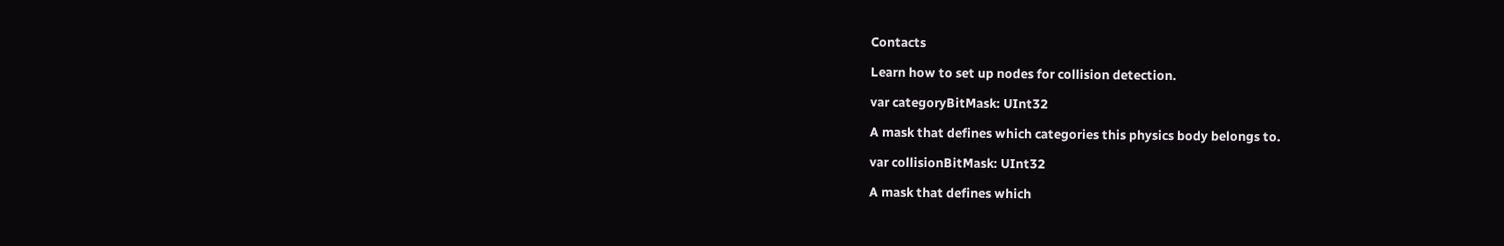Contacts

Learn how to set up nodes for collision detection.

var categoryBitMask: UInt32

A mask that defines which categories this physics body belongs to.

var collisionBitMask: UInt32

A mask that defines which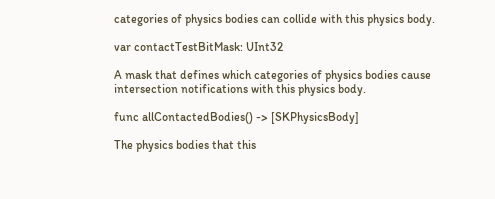categories of physics bodies can collide with this physics body.

var contactTestBitMask: UInt32

A mask that defines which categories of physics bodies cause intersection notifications with this physics body.

func allContactedBodies() -> [SKPhysicsBody]

The physics bodies that this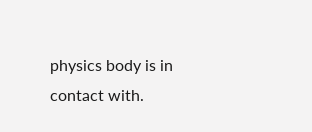physics body is in contact with.